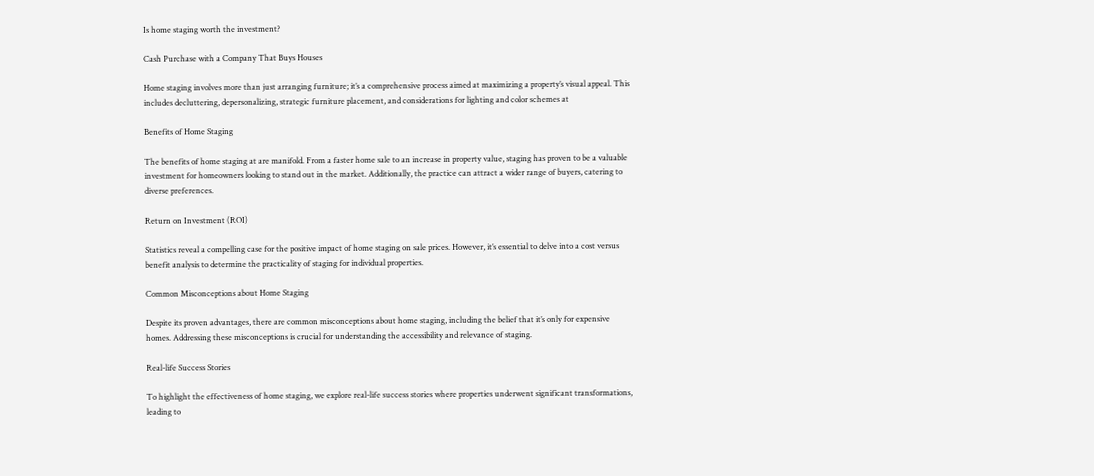Is home staging worth the investment?

Cash Purchase with a Company That Buys Houses

Home staging involves more than just arranging furniture; it’s a comprehensive process aimed at maximizing a property’s visual appeal. This includes decluttering, depersonalizing, strategic furniture placement, and considerations for lighting and color schemes at

Benefits of Home Staging

The benefits of home staging at are manifold. From a faster home sale to an increase in property value, staging has proven to be a valuable investment for homeowners looking to stand out in the market. Additionally, the practice can attract a wider range of buyers, catering to diverse preferences.

Return on Investment (ROI)

Statistics reveal a compelling case for the positive impact of home staging on sale prices. However, it’s essential to delve into a cost versus benefit analysis to determine the practicality of staging for individual properties.

Common Misconceptions about Home Staging

Despite its proven advantages, there are common misconceptions about home staging, including the belief that it’s only for expensive homes. Addressing these misconceptions is crucial for understanding the accessibility and relevance of staging.

Real-life Success Stories

To highlight the effectiveness of home staging, we explore real-life success stories where properties underwent significant transformations, leading to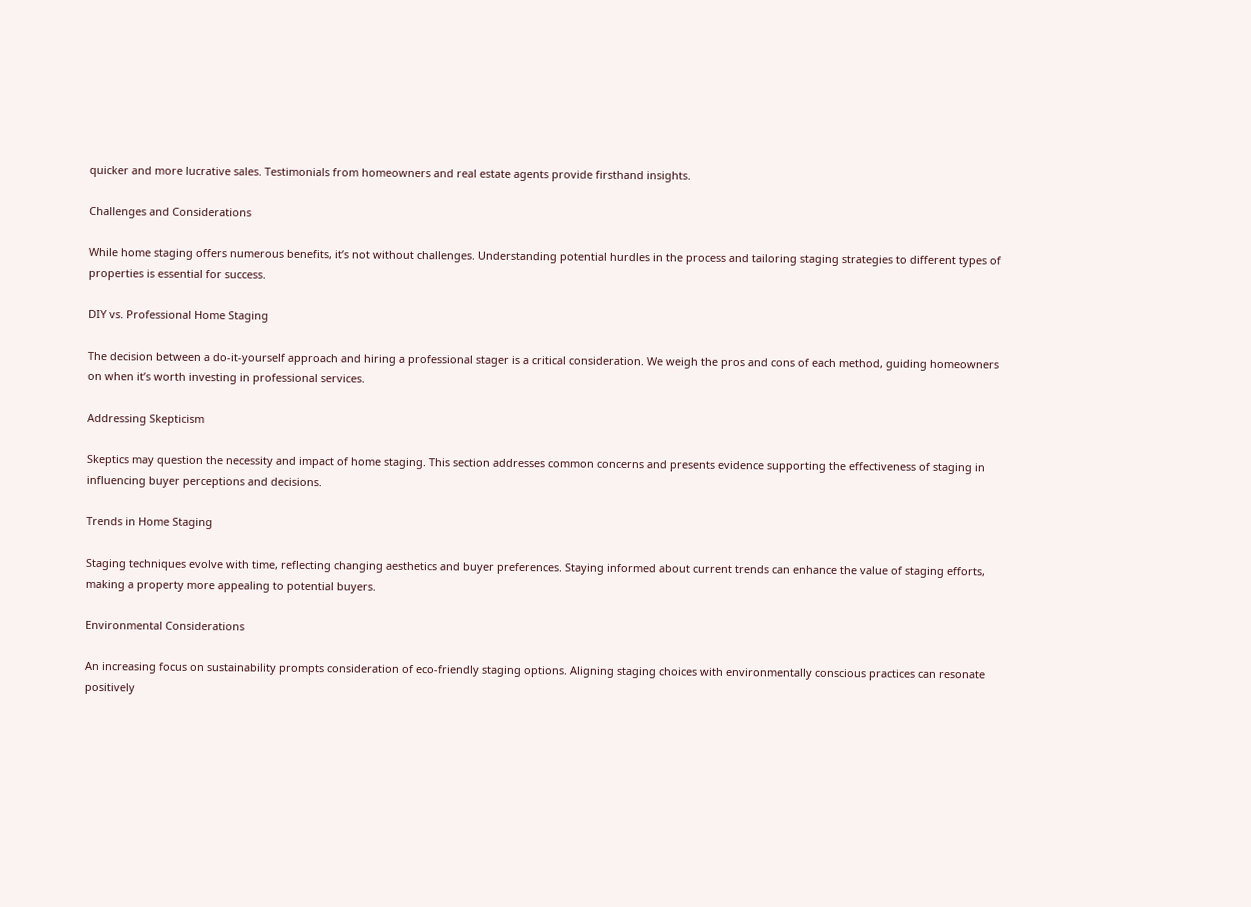quicker and more lucrative sales. Testimonials from homeowners and real estate agents provide firsthand insights.

Challenges and Considerations

While home staging offers numerous benefits, it’s not without challenges. Understanding potential hurdles in the process and tailoring staging strategies to different types of properties is essential for success.

DIY vs. Professional Home Staging

The decision between a do-it-yourself approach and hiring a professional stager is a critical consideration. We weigh the pros and cons of each method, guiding homeowners on when it’s worth investing in professional services.

Addressing Skepticism

Skeptics may question the necessity and impact of home staging. This section addresses common concerns and presents evidence supporting the effectiveness of staging in influencing buyer perceptions and decisions.

Trends in Home Staging

Staging techniques evolve with time, reflecting changing aesthetics and buyer preferences. Staying informed about current trends can enhance the value of staging efforts, making a property more appealing to potential buyers.

Environmental Considerations

An increasing focus on sustainability prompts consideration of eco-friendly staging options. Aligning staging choices with environmentally conscious practices can resonate positively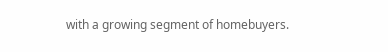with a growing segment of homebuyers.